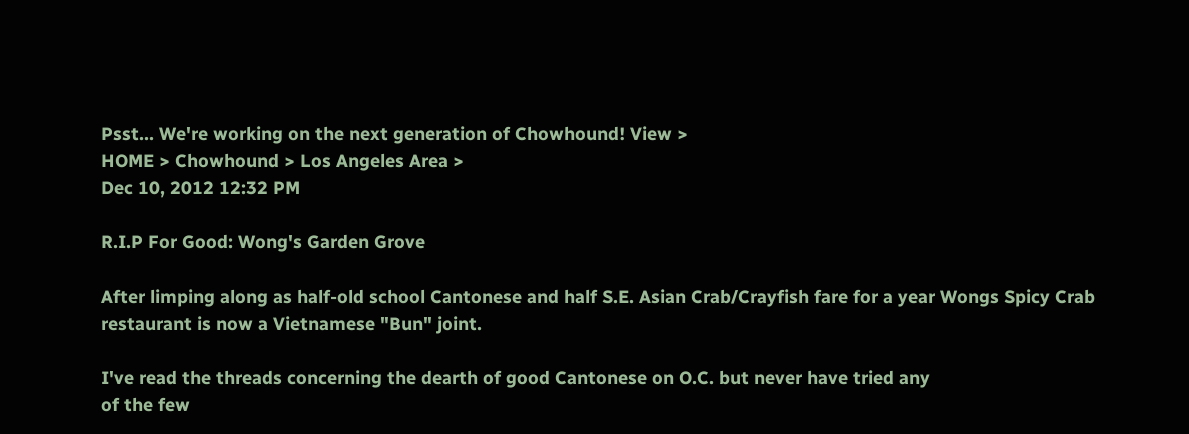Psst... We're working on the next generation of Chowhound! View >
HOME > Chowhound > Los Angeles Area >
Dec 10, 2012 12:32 PM

R.I.P For Good: Wong's Garden Grove

After limping along as half-old school Cantonese and half S.E. Asian Crab/Crayfish fare for a year Wongs Spicy Crab restaurant is now a Vietnamese "Bun" joint.

I've read the threads concerning the dearth of good Cantonese on O.C. but never have tried any
of the few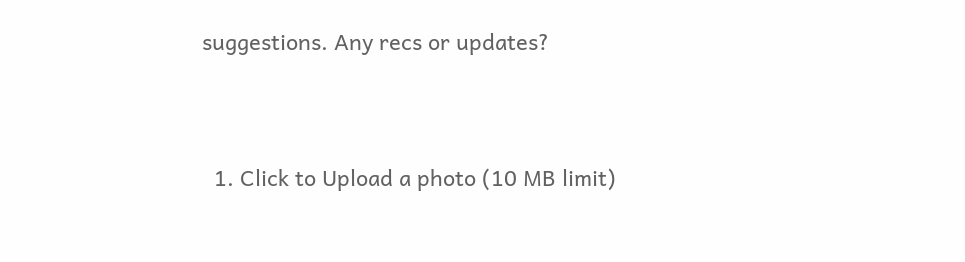suggestions. Any recs or updates?



  1. Click to Upload a photo (10 MB limit)